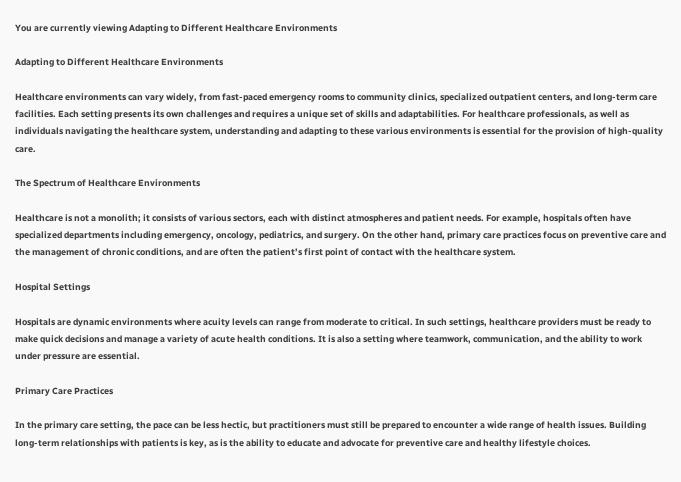You are currently viewing Adapting to Different Healthcare Environments

Adapting to Different Healthcare Environments

Healthcare environments can vary widely, from fast-paced emergency rooms to community clinics, specialized outpatient centers, and long-term care facilities. Each setting presents its own challenges and requires a unique set of skills and adaptabilities. For healthcare professionals, as well as individuals navigating the healthcare system, understanding and adapting to these various environments is essential for the provision of high-quality care.

The Spectrum of Healthcare Environments

Healthcare is not a monolith; it consists of various sectors, each with distinct atmospheres and patient needs. For example, hospitals often have specialized departments including emergency, oncology, pediatrics, and surgery. On the other hand, primary care practices focus on preventive care and the management of chronic conditions, and are often the patient’s first point of contact with the healthcare system.

Hospital Settings

Hospitals are dynamic environments where acuity levels can range from moderate to critical. In such settings, healthcare providers must be ready to make quick decisions and manage a variety of acute health conditions. It is also a setting where teamwork, communication, and the ability to work under pressure are essential.

Primary Care Practices

In the primary care setting, the pace can be less hectic, but practitioners must still be prepared to encounter a wide range of health issues. Building long-term relationships with patients is key, as is the ability to educate and advocate for preventive care and healthy lifestyle choices.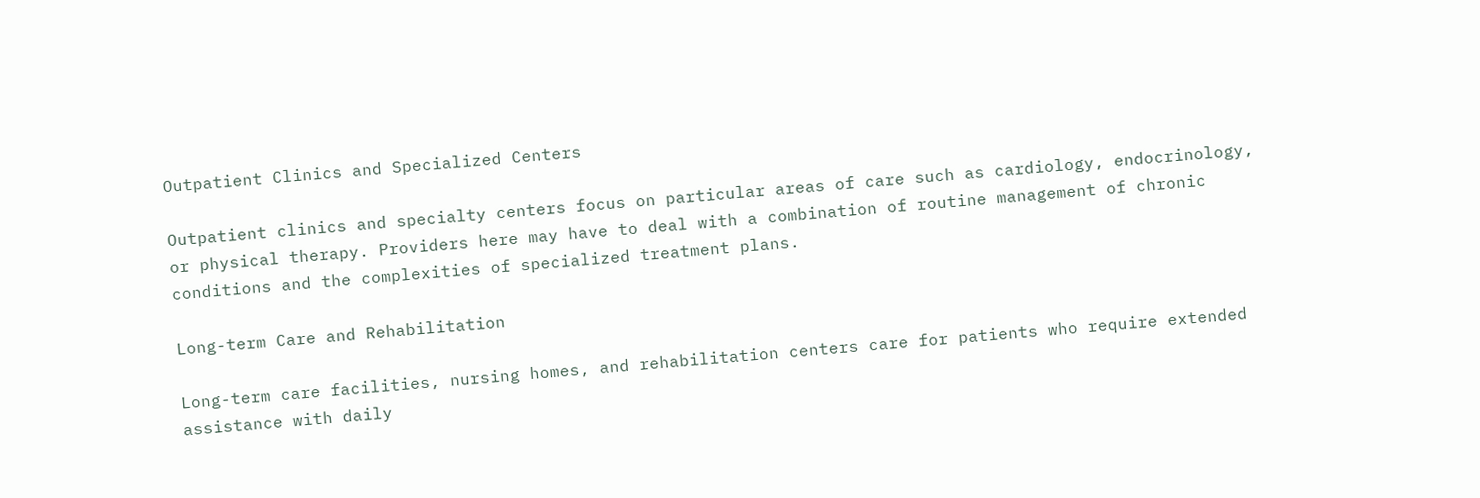Outpatient Clinics and Specialized Centers

Outpatient clinics and specialty centers focus on particular areas of care such as cardiology, endocrinology, or physical therapy. Providers here may have to deal with a combination of routine management of chronic conditions and the complexities of specialized treatment plans.

Long-term Care and Rehabilitation

Long-term care facilities, nursing homes, and rehabilitation centers care for patients who require extended assistance with daily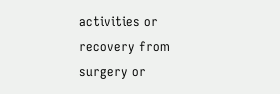activities or recovery from surgery or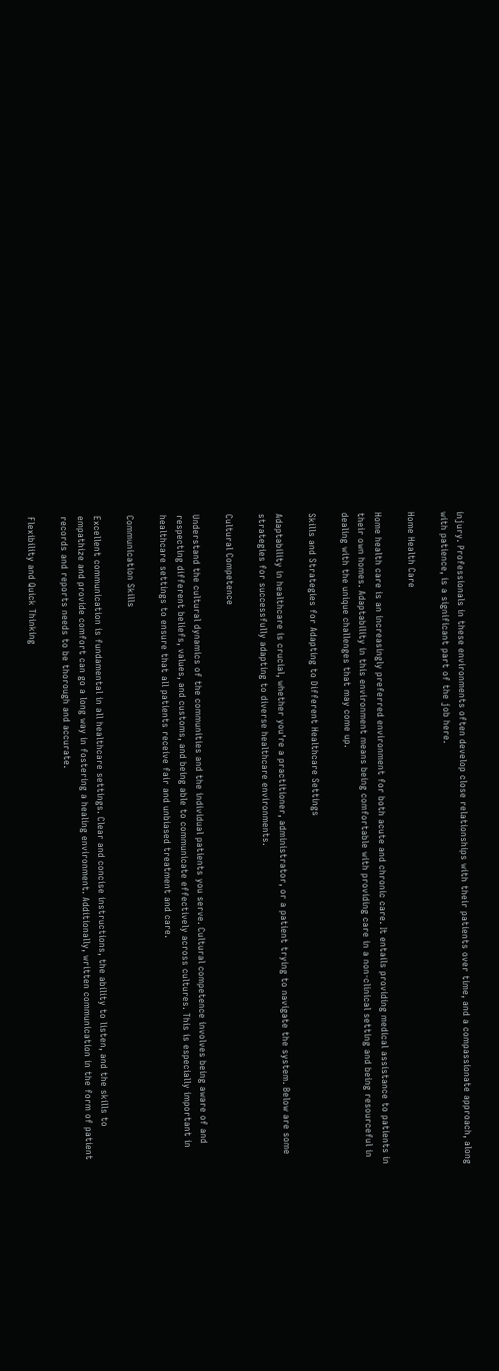injury. Professionals in these environments often develop close relationships with their patients over time, and a compassionate approach, along with patience, is a significant part of the job here.

Home Health Care

Home health care is an increasingly preferred environment for both acute and chronic care. It entails providing medical assistance to patients in their own homes. Adaptability in this environment means being comfortable with providing care in a non-clinical setting and being resourceful in dealing with the unique challenges that may come up.

Skills and Strategies for Adapting to Different Healthcare Settings

Adaptability in healthcare is crucial, whether you’re a practitioner, administrator, or a patient trying to navigate the system. Below are some strategies for successfully adapting to diverse healthcare environments.

Cultural Competence

Understand the cultural dynamics of the communities and the individual patients you serve. Cultural competence involves being aware of and respecting different beliefs, values, and customs, and being able to communicate effectively across cultures. This is especially important in healthcare settings to ensure that all patients receive fair and unbiased treatment and care.

Communication Skills

Excellent communication is fundamental in all healthcare settings. Clear and concise instructions, the ability to listen, and the skills to empathize and provide comfort can go a long way in fostering a healing environment. Additionally, written communication in the form of patient records and reports needs to be thorough and accurate.

Flexibility and Quick Thinking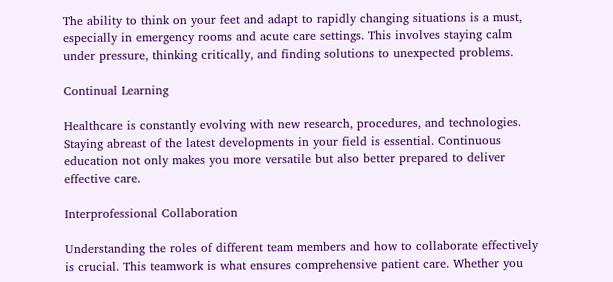The ability to think on your feet and adapt to rapidly changing situations is a must, especially in emergency rooms and acute care settings. This involves staying calm under pressure, thinking critically, and finding solutions to unexpected problems.

Continual Learning

Healthcare is constantly evolving with new research, procedures, and technologies. Staying abreast of the latest developments in your field is essential. Continuous education not only makes you more versatile but also better prepared to deliver effective care.

Interprofessional Collaboration

Understanding the roles of different team members and how to collaborate effectively is crucial. This teamwork is what ensures comprehensive patient care. Whether you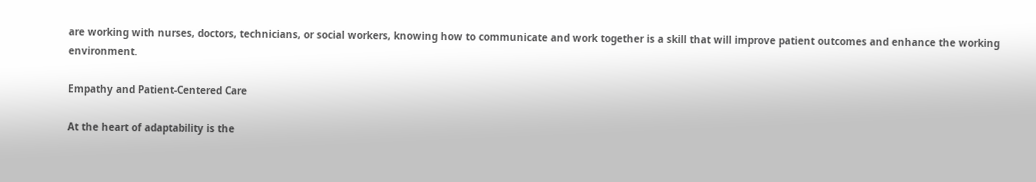are working with nurses, doctors, technicians, or social workers, knowing how to communicate and work together is a skill that will improve patient outcomes and enhance the working environment.

Empathy and Patient-Centered Care

At the heart of adaptability is the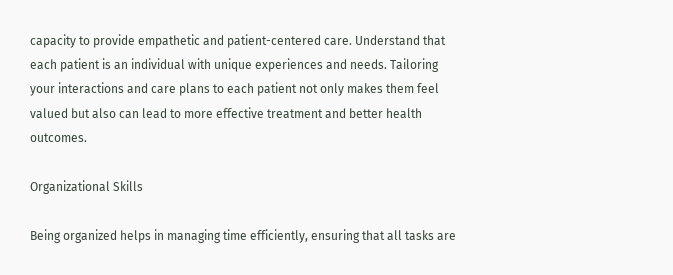capacity to provide empathetic and patient-centered care. Understand that each patient is an individual with unique experiences and needs. Tailoring your interactions and care plans to each patient not only makes them feel valued but also can lead to more effective treatment and better health outcomes.

Organizational Skills

Being organized helps in managing time efficiently, ensuring that all tasks are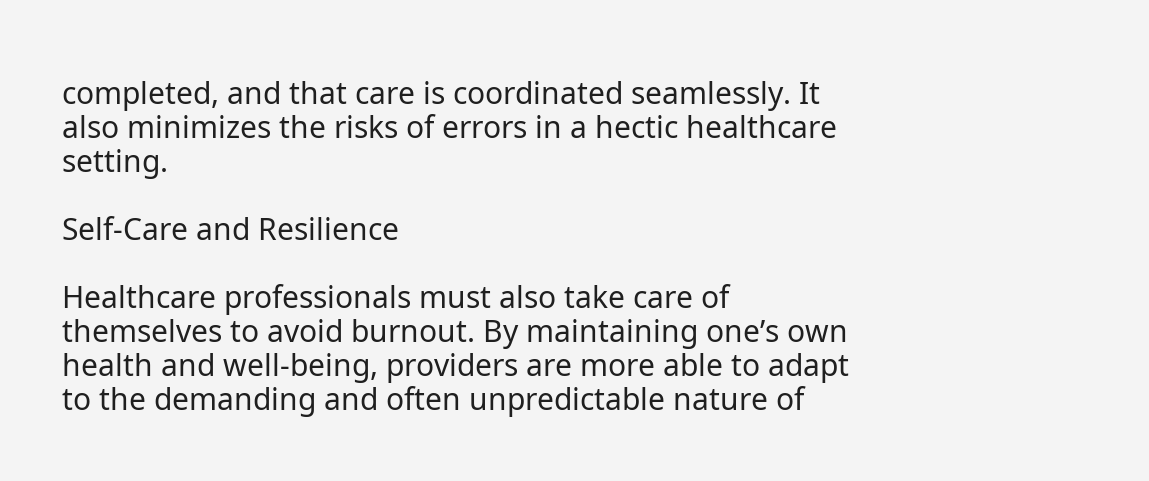completed, and that care is coordinated seamlessly. It also minimizes the risks of errors in a hectic healthcare setting.

Self-Care and Resilience

Healthcare professionals must also take care of themselves to avoid burnout. By maintaining one’s own health and well-being, providers are more able to adapt to the demanding and often unpredictable nature of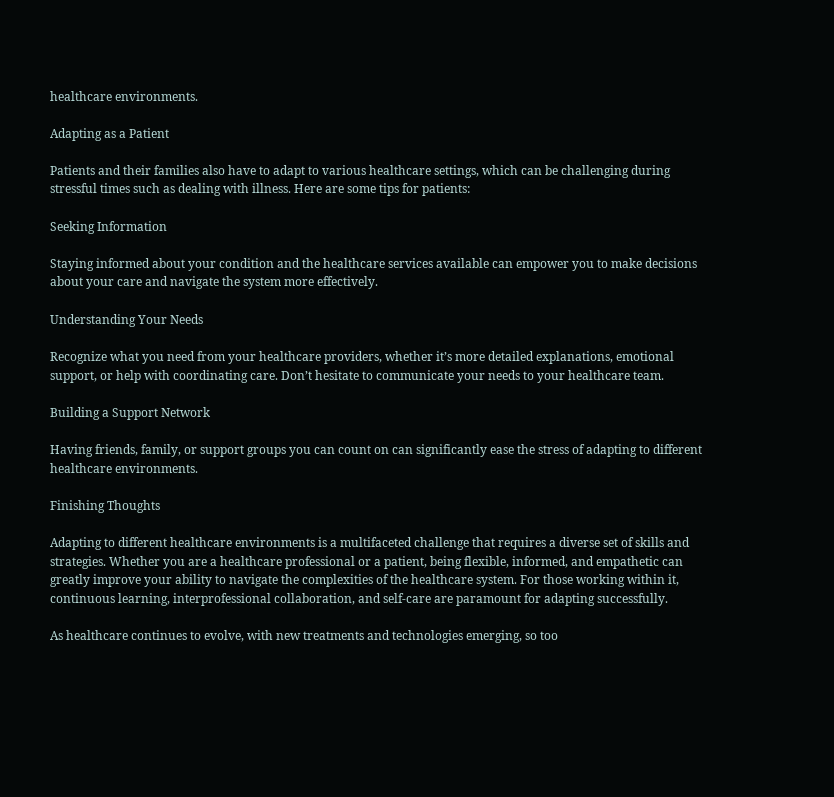healthcare environments.

Adapting as a Patient

Patients and their families also have to adapt to various healthcare settings, which can be challenging during stressful times such as dealing with illness. Here are some tips for patients:

Seeking Information

Staying informed about your condition and the healthcare services available can empower you to make decisions about your care and navigate the system more effectively.

Understanding Your Needs

Recognize what you need from your healthcare providers, whether it’s more detailed explanations, emotional support, or help with coordinating care. Don’t hesitate to communicate your needs to your healthcare team.

Building a Support Network

Having friends, family, or support groups you can count on can significantly ease the stress of adapting to different healthcare environments.

Finishing Thoughts

Adapting to different healthcare environments is a multifaceted challenge that requires a diverse set of skills and strategies. Whether you are a healthcare professional or a patient, being flexible, informed, and empathetic can greatly improve your ability to navigate the complexities of the healthcare system. For those working within it, continuous learning, interprofessional collaboration, and self-care are paramount for adapting successfully.

As healthcare continues to evolve, with new treatments and technologies emerging, so too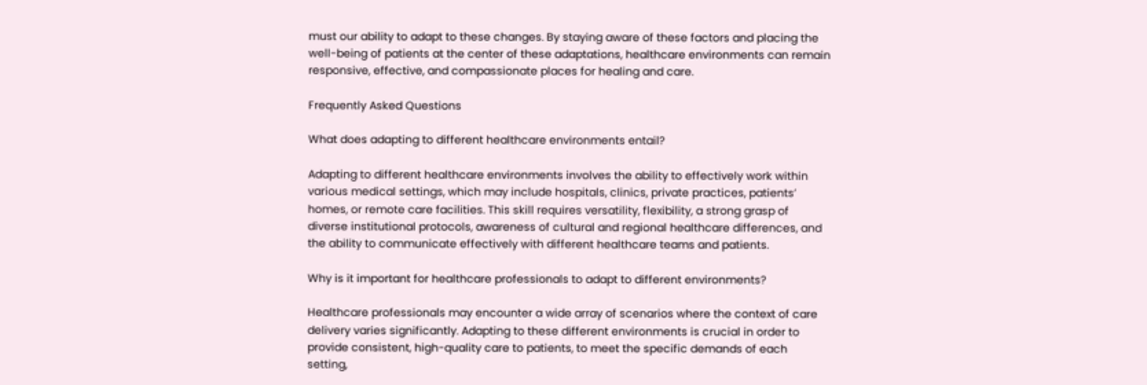must our ability to adapt to these changes. By staying aware of these factors and placing the well-being of patients at the center of these adaptations, healthcare environments can remain responsive, effective, and compassionate places for healing and care.

Frequently Asked Questions

What does adapting to different healthcare environments entail?

Adapting to different healthcare environments involves the ability to effectively work within various medical settings, which may include hospitals, clinics, private practices, patients’ homes, or remote care facilities. This skill requires versatility, flexibility, a strong grasp of diverse institutional protocols, awareness of cultural and regional healthcare differences, and the ability to communicate effectively with different healthcare teams and patients.

Why is it important for healthcare professionals to adapt to different environments?

Healthcare professionals may encounter a wide array of scenarios where the context of care delivery varies significantly. Adapting to these different environments is crucial in order to provide consistent, high-quality care to patients, to meet the specific demands of each setting,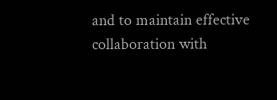and to maintain effective collaboration with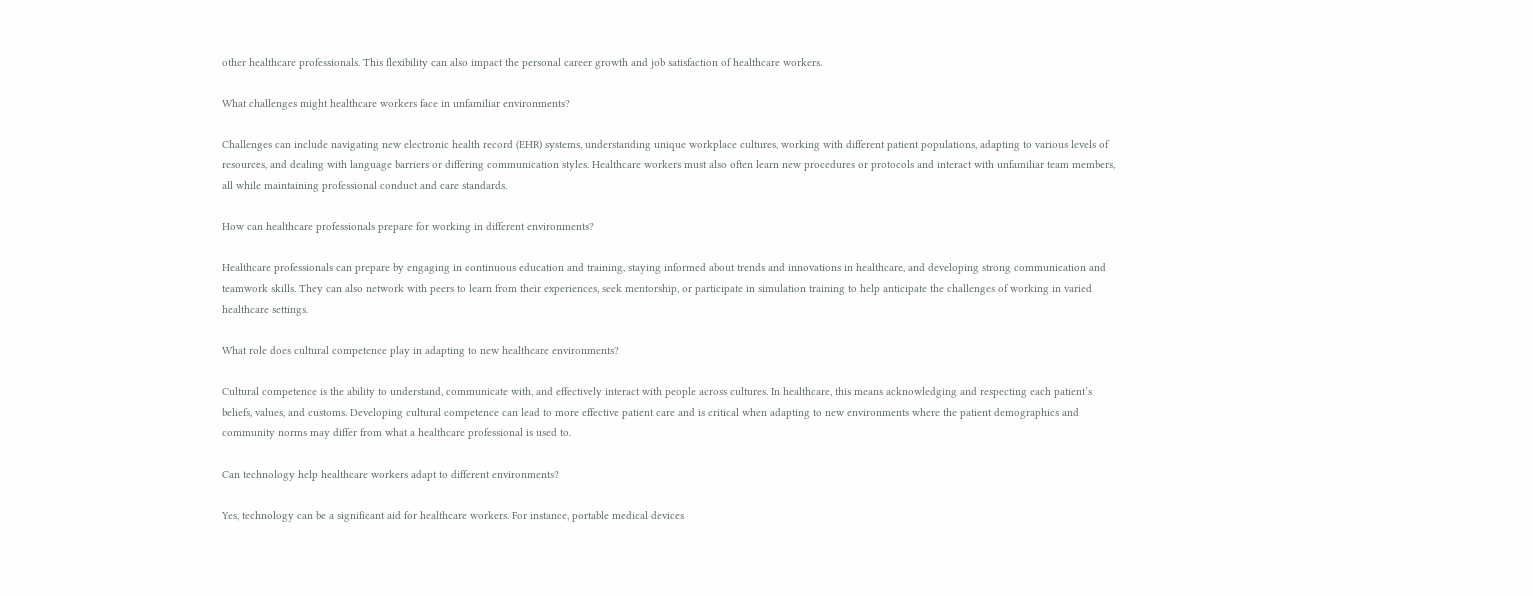other healthcare professionals. This flexibility can also impact the personal career growth and job satisfaction of healthcare workers.

What challenges might healthcare workers face in unfamiliar environments?

Challenges can include navigating new electronic health record (EHR) systems, understanding unique workplace cultures, working with different patient populations, adapting to various levels of resources, and dealing with language barriers or differing communication styles. Healthcare workers must also often learn new procedures or protocols and interact with unfamiliar team members, all while maintaining professional conduct and care standards.

How can healthcare professionals prepare for working in different environments?

Healthcare professionals can prepare by engaging in continuous education and training, staying informed about trends and innovations in healthcare, and developing strong communication and teamwork skills. They can also network with peers to learn from their experiences, seek mentorship, or participate in simulation training to help anticipate the challenges of working in varied healthcare settings.

What role does cultural competence play in adapting to new healthcare environments?

Cultural competence is the ability to understand, communicate with, and effectively interact with people across cultures. In healthcare, this means acknowledging and respecting each patient’s beliefs, values, and customs. Developing cultural competence can lead to more effective patient care and is critical when adapting to new environments where the patient demographics and community norms may differ from what a healthcare professional is used to.

Can technology help healthcare workers adapt to different environments?

Yes, technology can be a significant aid for healthcare workers. For instance, portable medical devices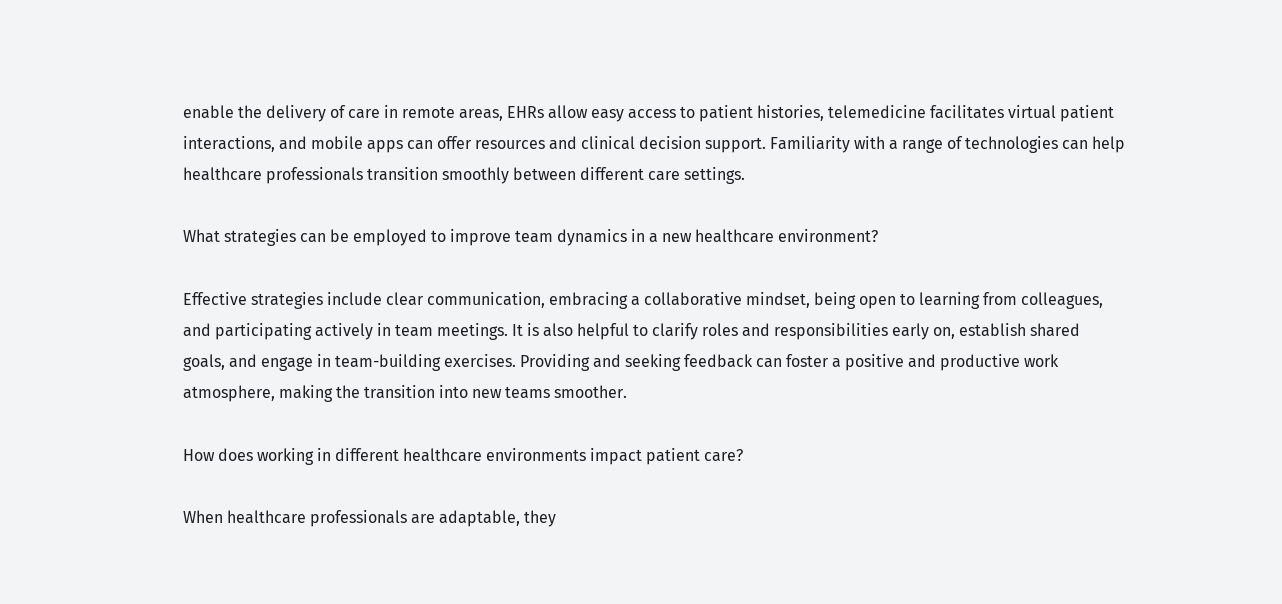enable the delivery of care in remote areas, EHRs allow easy access to patient histories, telemedicine facilitates virtual patient interactions, and mobile apps can offer resources and clinical decision support. Familiarity with a range of technologies can help healthcare professionals transition smoothly between different care settings.

What strategies can be employed to improve team dynamics in a new healthcare environment?

Effective strategies include clear communication, embracing a collaborative mindset, being open to learning from colleagues, and participating actively in team meetings. It is also helpful to clarify roles and responsibilities early on, establish shared goals, and engage in team-building exercises. Providing and seeking feedback can foster a positive and productive work atmosphere, making the transition into new teams smoother.

How does working in different healthcare environments impact patient care?

When healthcare professionals are adaptable, they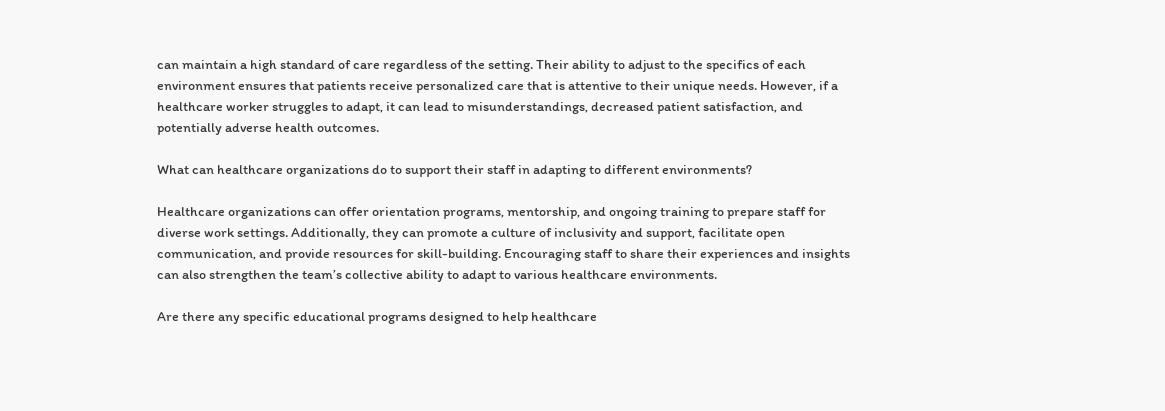can maintain a high standard of care regardless of the setting. Their ability to adjust to the specifics of each environment ensures that patients receive personalized care that is attentive to their unique needs. However, if a healthcare worker struggles to adapt, it can lead to misunderstandings, decreased patient satisfaction, and potentially adverse health outcomes.

What can healthcare organizations do to support their staff in adapting to different environments?

Healthcare organizations can offer orientation programs, mentorship, and ongoing training to prepare staff for diverse work settings. Additionally, they can promote a culture of inclusivity and support, facilitate open communication, and provide resources for skill-building. Encouraging staff to share their experiences and insights can also strengthen the team’s collective ability to adapt to various healthcare environments.

Are there any specific educational programs designed to help healthcare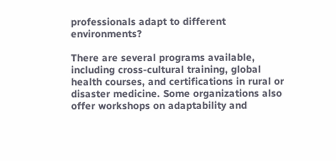professionals adapt to different environments?

There are several programs available, including cross-cultural training, global health courses, and certifications in rural or disaster medicine. Some organizations also offer workshops on adaptability and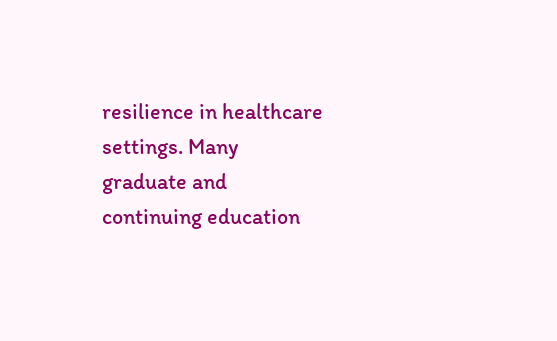resilience in healthcare settings. Many graduate and continuing education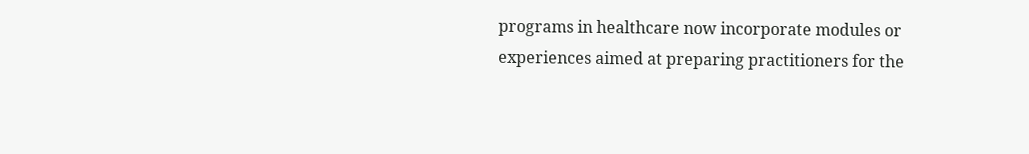programs in healthcare now incorporate modules or experiences aimed at preparing practitioners for the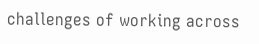challenges of working across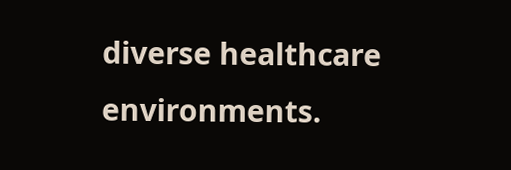diverse healthcare environments.